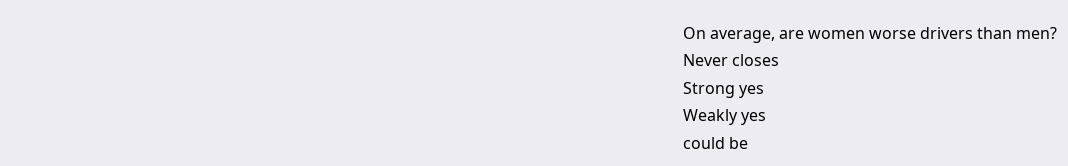On average, are women worse drivers than men?
Never closes
Strong yes
Weakly yes
could be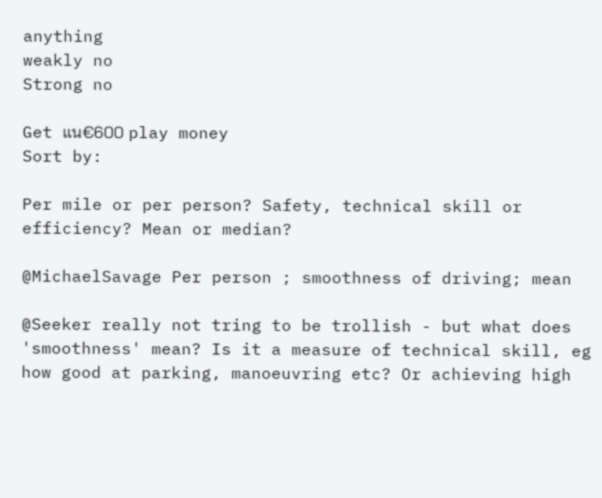anything
weakly no
Strong no

Get แน€600 play money
Sort by:

Per mile or per person? Safety, technical skill or efficiency? Mean or median?

@MichaelSavage Per person ; smoothness of driving; mean

@Seeker really not tring to be trollish - but what does 'smoothness' mean? Is it a measure of technical skill, eg how good at parking, manoeuvring etc? Or achieving high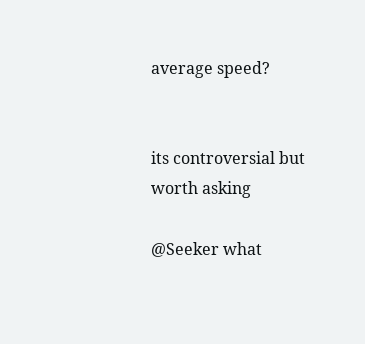average speed?


its controversial but worth asking

@Seeker what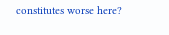constitutes worse here?